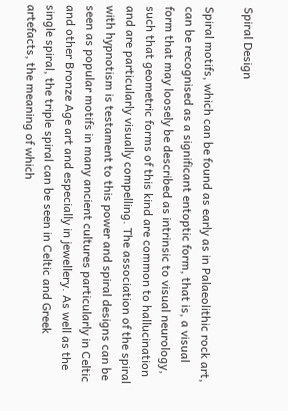Spiral Design

Spiral motifs, which can be found as early as in Palaeolithic rock art, can be recognised as a significant entoptic form, that is, a visual form that may loosely be described as intrinsic to visual neurology, such that geometric forms of this kind are common to hallucination and are particularly visually compelling. The association of the spiral with hypnotism is testament to this power and spiral designs can be seen as popular motifs in many ancient cultures particularly in Celtic and other Bronze Age art and especially in jewellery. As well as the single spiral, the triple spiral can be seen in Celtic and Greek artefacts, the meaning of which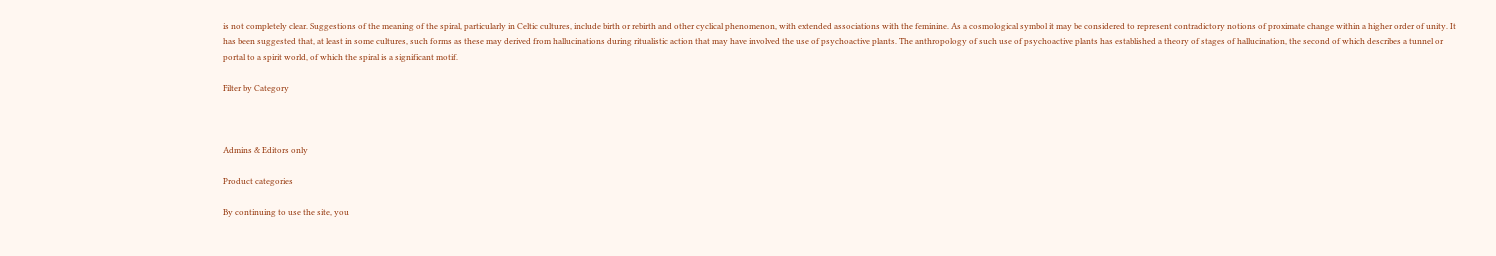is not completely clear. Suggestions of the meaning of the spiral, particularly in Celtic cultures, include birth or rebirth and other cyclical phenomenon, with extended associations with the feminine. As a cosmological symbol it may be considered to represent contradictory notions of proximate change within a higher order of unity. It has been suggested that, at least in some cultures, such forms as these may derived from hallucinations during ritualistic action that may have involved the use of psychoactive plants. The anthropology of such use of psychoactive plants has established a theory of stages of hallucination, the second of which describes a tunnel or portal to a spirit world, of which the spiral is a significant motif.

Filter by Category



Admins & Editors only

Product categories

By continuing to use the site, you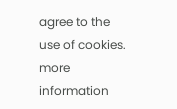agree to the use of cookies. more information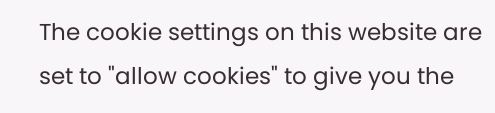The cookie settings on this website are set to "allow cookies" to give you the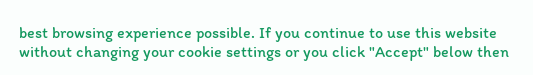best browsing experience possible. If you continue to use this website without changing your cookie settings or you click "Accept" below then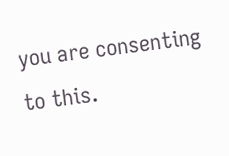you are consenting to this.